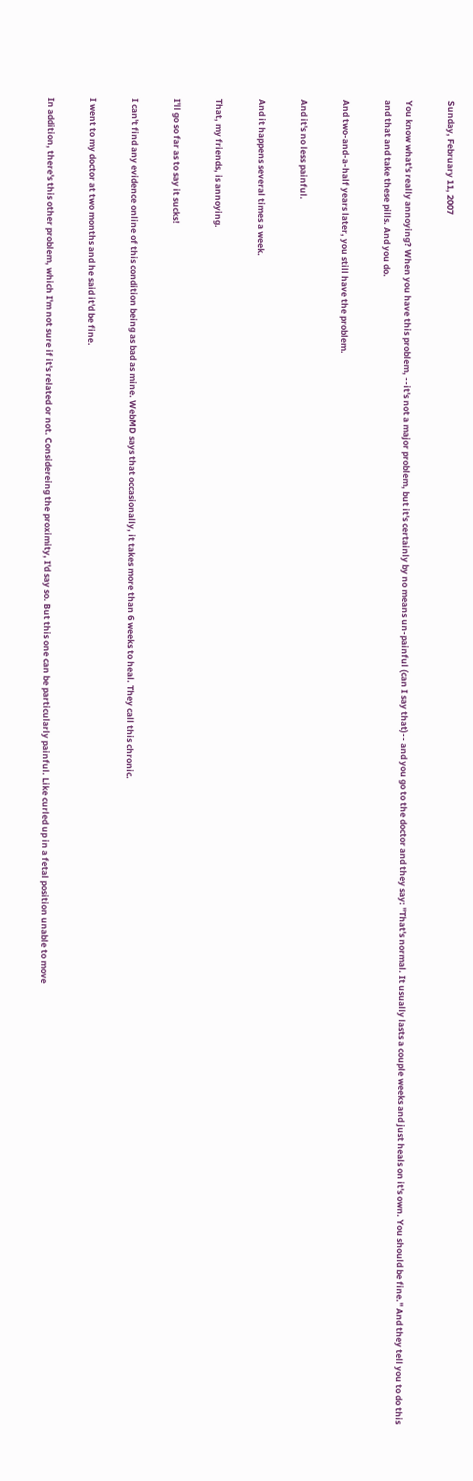Sunday, February 11, 2007

You know what's really annoying? When you have this problem, --it's not a major problem, but it's certainly by no means un-painful (can I say that)-- and you go to the doctor and they say: "That's normal. It usually lasts a couple weeks and just heals on it's own. You should be fine." And they tell you to do this and that and take these pills. And you do.

And two-and-a-half years later, you still have the problem.

And it's no less painful.

And it happens several times a week.

That, my friends, is annoying.

I'll go so far as to say it sucks!

I can't find any evidence online of this condition being as bad as mine. WebMD says that occasionally, it takes more than 6 weeks to heal. They call this chronic.

I went to my doctor at two months and he said it'd be fine.

In addition, there's this other problem, which I'm not sure if it's related or not. Considereing the proximity, I'd say so. But this one can be particularly painful. Like curled up in a fetal position unable to move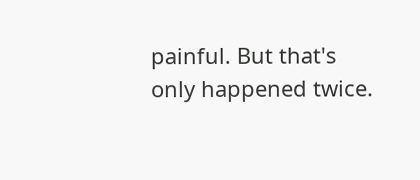painful. But that's only happened twice.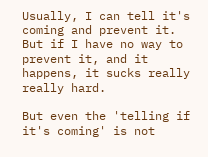Usually, I can tell it's coming and prevent it. But if I have no way to prevent it, and it happens, it sucks really really hard.

But even the 'telling if it's coming' is not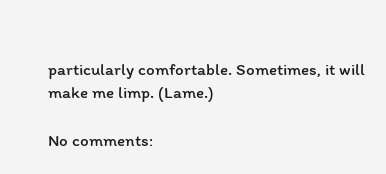particularly comfortable. Sometimes, it will make me limp. (Lame.)

No comments: